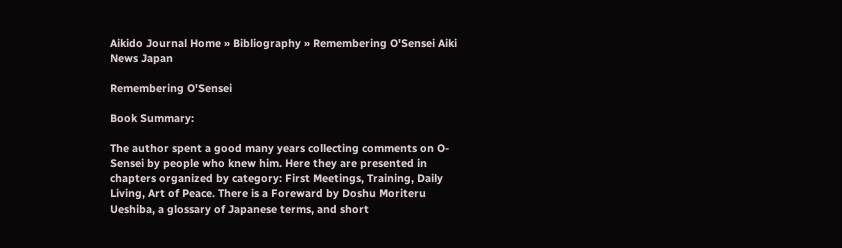Aikido Journal Home » Bibliography » Remembering O'Sensei Aiki News Japan

Remembering O'Sensei

Book Summary:

The author spent a good many years collecting comments on O-Sensei by people who knew him. Here they are presented in chapters organized by category: First Meetings, Training, Daily Living, Art of Peace. There is a Foreward by Doshu Moriteru Ueshiba, a glossary of Japanese terms, and short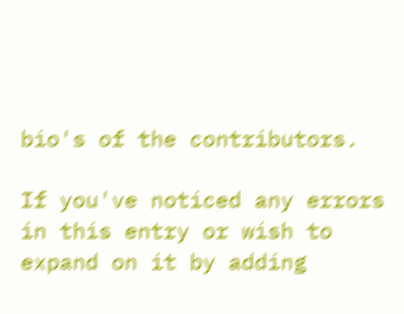bio's of the contributors.

If you've noticed any errors in this entry or wish to expand on it by adding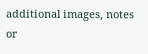additional images, notes or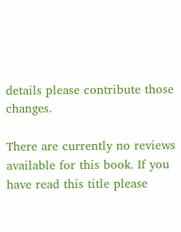details please contribute those changes.

There are currently no reviews available for this book. If you have read this title please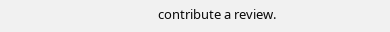contribute a review.